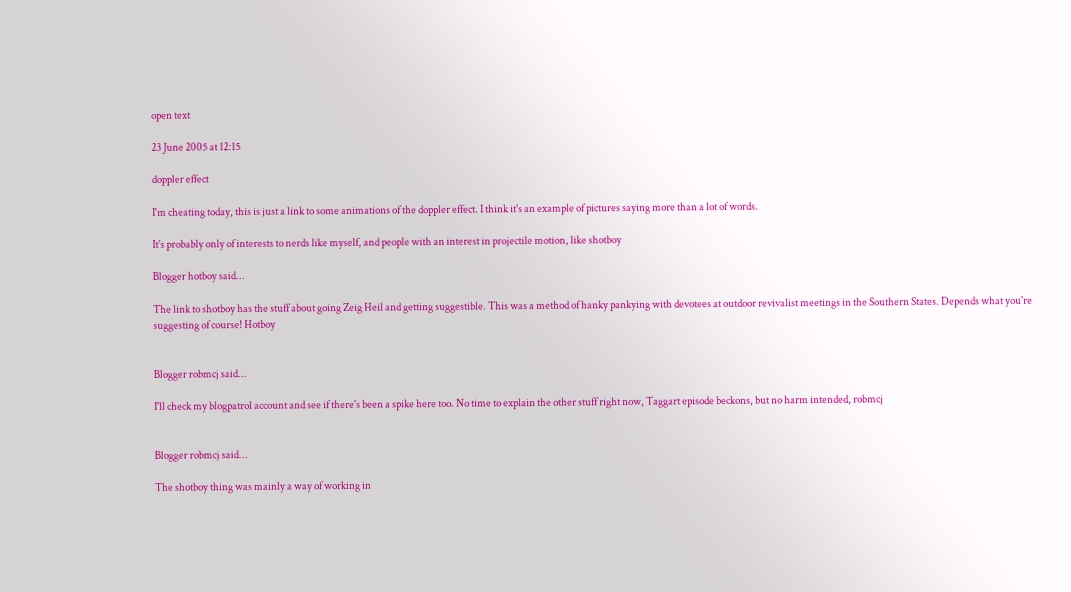open text

23 June 2005 at 12:15

doppler effect

I'm cheating today, this is just a link to some animations of the doppler effect. I think it's an example of pictures saying more than a lot of words.

It's probably only of interests to nerds like myself, and people with an interest in projectile motion, like shotboy

Blogger hotboy said...

The link to shotboy has the stuff about going Zeig Heil and getting suggestible. This was a method of hanky pankying with devotees at outdoor revivalist meetings in the Southern States. Depends what you're suggesting of course! Hotboy


Blogger robmcj said...

I'll check my blogpatrol account and see if there's been a spike here too. No time to explain the other stuff right now, Taggart episode beckons, but no harm intended, robmcj


Blogger robmcj said...

The shotboy thing was mainly a way of working in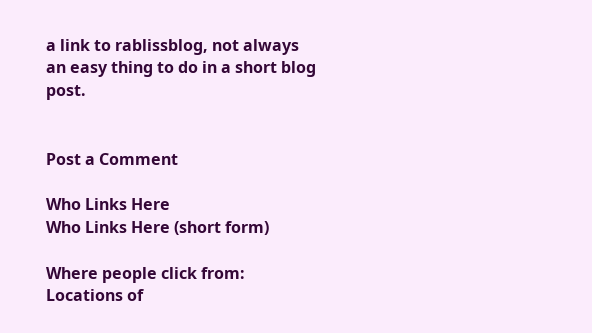a link to rablissblog, not always an easy thing to do in a short blog post.


Post a Comment

Who Links Here
Who Links Here (short form)

Where people click from:
Locations of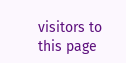visitors to this page